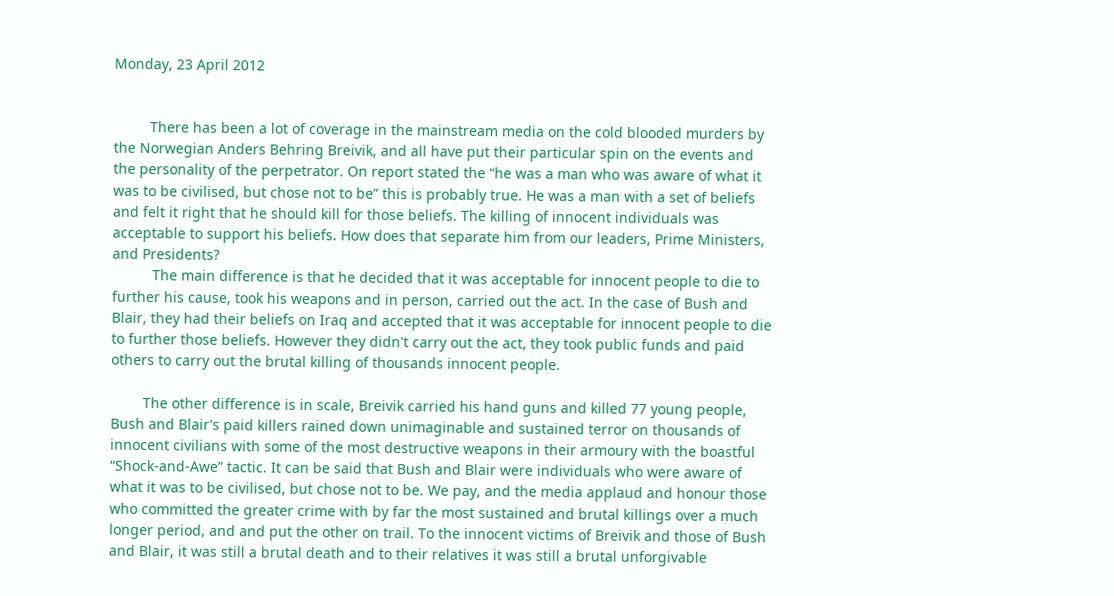Monday, 23 April 2012


         There has been a lot of coverage in the mainstream media on the cold blooded murders by the Norwegian Anders Behring Breivik, and all have put their particular spin on the events and the personality of the perpetrator. On report stated the “he was a man who was aware of what it was to be civilised, but chose not to be” this is probably true. He was a man with a set of beliefs and felt it right that he should kill for those beliefs. The killing of innocent individuals was acceptable to support his beliefs. How does that separate him from our leaders, Prime Ministers, and Presidents?
          The main difference is that he decided that it was acceptable for innocent people to die to further his cause, took his weapons and in person, carried out the act. In the case of Bush and Blair, they had their beliefs on Iraq and accepted that it was acceptable for innocent people to die to further those beliefs. However they didn't carry out the act, they took public funds and paid others to carry out the brutal killing of thousands innocent people.

        The other difference is in scale, Breivik carried his hand guns and killed 77 young people, Bush and Blair's paid killers rained down unimaginable and sustained terror on thousands of innocent civilians with some of the most destructive weapons in their armoury with the boastful “Shock-and-Awe” tactic. It can be said that Bush and Blair were individuals who were aware of what it was to be civilised, but chose not to be. We pay, and the media applaud and honour those who committed the greater crime with by far the most sustained and brutal killings over a much longer period, and and put the other on trail. To the innocent victims of Breivik and those of Bush and Blair, it was still a brutal death and to their relatives it was still a brutal unforgivable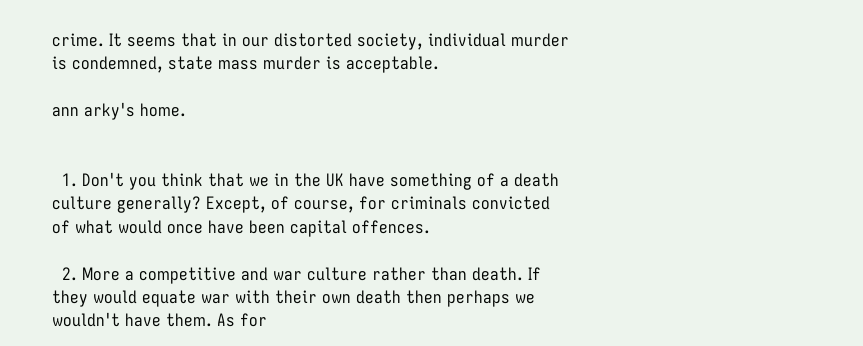crime. It seems that in our distorted society, individual murder is condemned, state mass murder is acceptable.

ann arky's home.


  1. Don't you think that we in the UK have something of a death culture generally? Except, of course, for criminals convicted of what would once have been capital offences.

  2. More a competitive and war culture rather than death. If they would equate war with their own death then perhaps we wouldn't have them. As for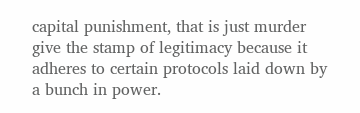capital punishment, that is just murder give the stamp of legitimacy because it adheres to certain protocols laid down by a bunch in power.